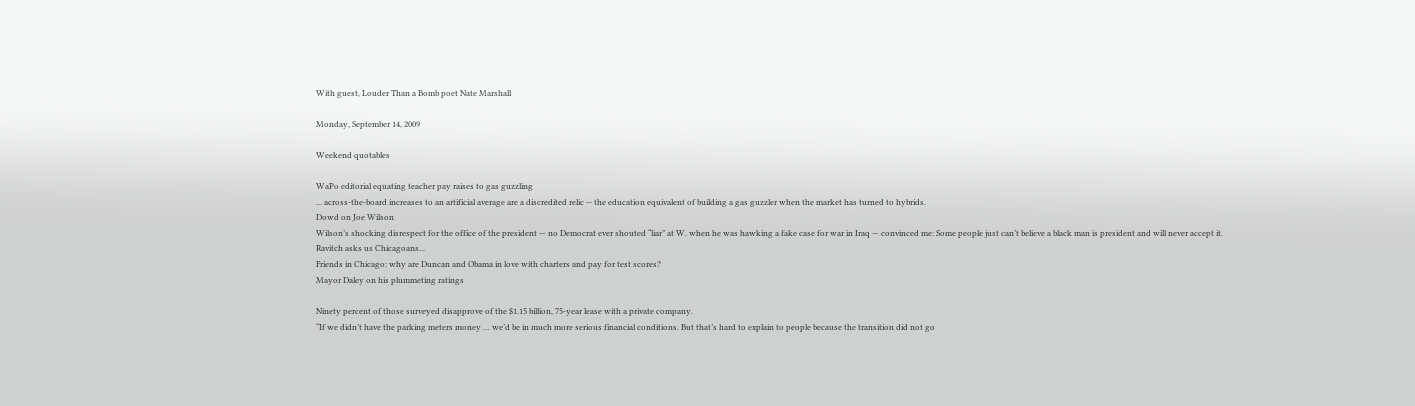With guest, Louder Than a Bomb poet Nate Marshall

Monday, September 14, 2009

Weekend quotables

WaPo editorial equating teacher pay raises to gas guzzling
... across-the-board increases to an artificial average are a discredited relic -- the education equivalent of building a gas guzzler when the market has turned to hybrids.
Dowd on Joe Wilson
Wilson’s shocking disrespect for the office of the president — no Democrat ever shouted “liar” at W. when he was hawking a fake case for war in Iraq — convinced me: Some people just can’t believe a black man is president and will never accept it.
Ravitch asks us Chicagoans...
Friends in Chicago: why are Duncan and Obama in love with charters and pay for test scores?
Mayor Daley on his plummeting ratings

Ninety percent of those surveyed disapprove of the $1.15 billion, 75-year lease with a private company.
“If we didn’t have the parking meters money … we’d be in much more serious financial conditions. But that’s hard to explain to people because the transition did not go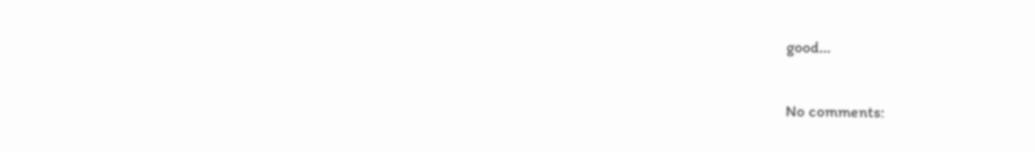good…

No comments: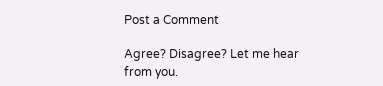Post a Comment

Agree? Disagree? Let me hear from you.